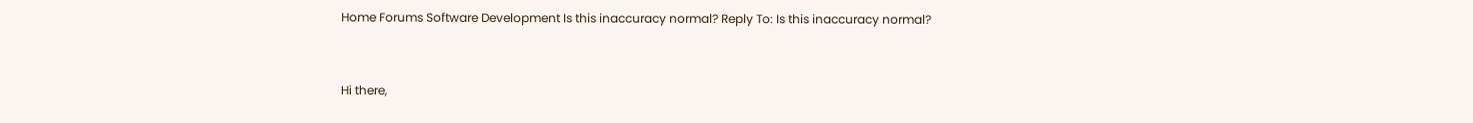Home Forums Software Development Is this inaccuracy normal? Reply To: Is this inaccuracy normal?


Hi there,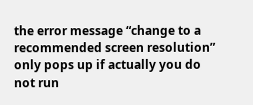the error message “change to a recommended screen resolution” only pops up if actually you do not run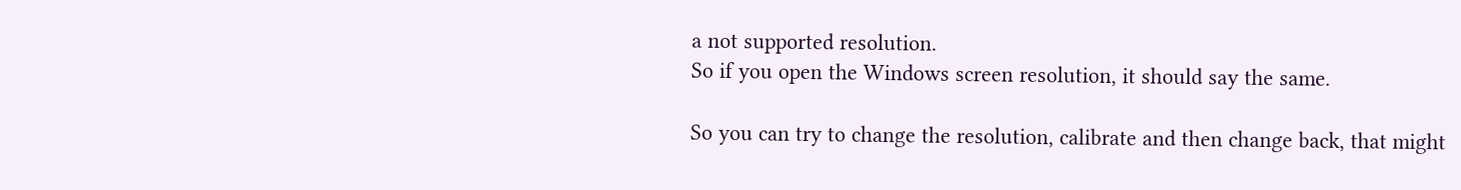a not supported resolution.
So if you open the Windows screen resolution, it should say the same.

So you can try to change the resolution, calibrate and then change back, that might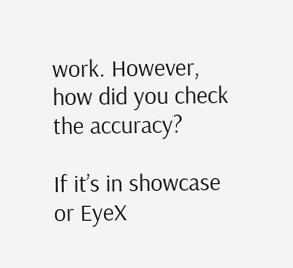work. However, how did you check the accuracy?

If it’s in showcase or EyeX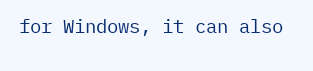for Windows, it can also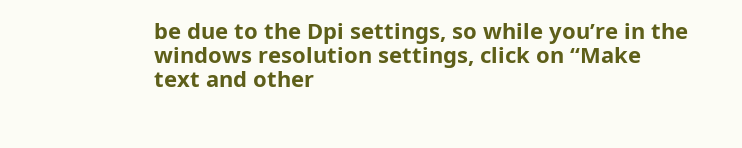be due to the Dpi settings, so while you’re in the windows resolution settings, click on “Make text and other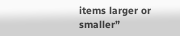items larger or smaller”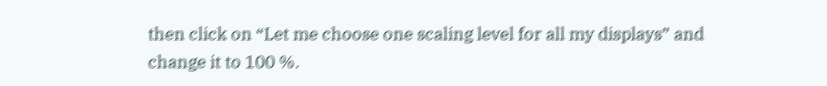then click on “Let me choose one scaling level for all my displays” and change it to 100 %.